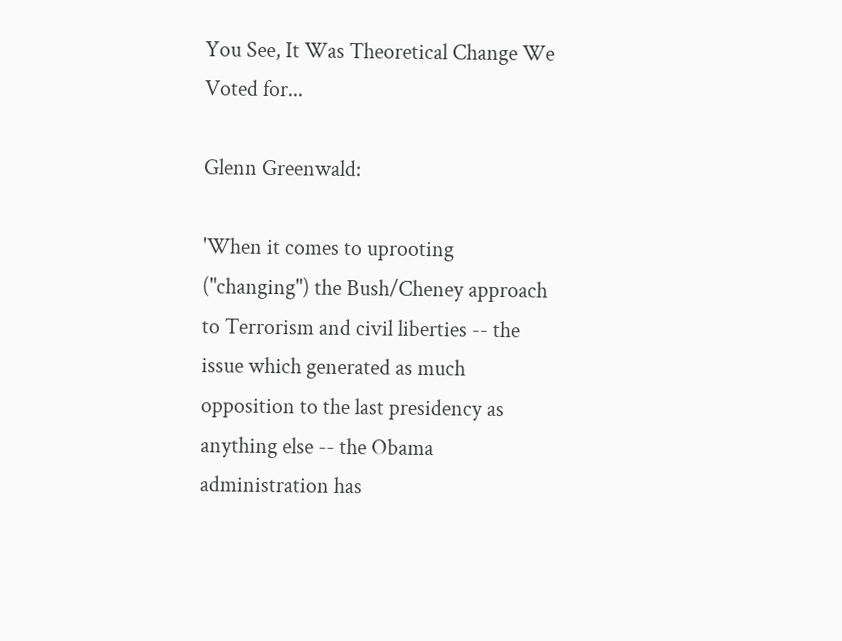You See, It Was Theoretical Change We Voted for...

Glenn Greenwald:

'When it comes to uprooting ("changing") the Bush/Cheney approach to Terrorism and civil liberties -- the issue which generated as much opposition to the last presidency as anything else -- the Obama administration has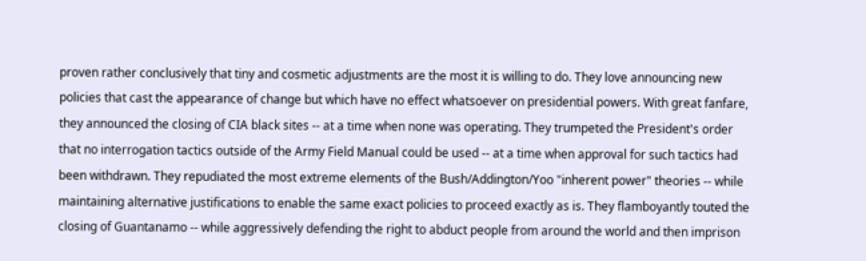proven rather conclusively that tiny and cosmetic adjustments are the most it is willing to do. They love announcing new policies that cast the appearance of change but which have no effect whatsoever on presidential powers. With great fanfare, they announced the closing of CIA black sites -- at a time when none was operating. They trumpeted the President's order that no interrogation tactics outside of the Army Field Manual could be used -- at a time when approval for such tactics had been withdrawn. They repudiated the most extreme elements of the Bush/Addington/Yoo "inherent power" theories -- while maintaining alternative justifications to enable the same exact policies to proceed exactly as is. They flamboyantly touted the closing of Guantanamo -- while aggressively defending the right to abduct people from around the world and then imprison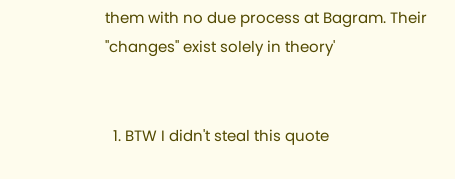them with no due process at Bagram. Their "changes" exist solely in theory'


  1. BTW I didn't steal this quote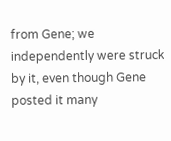from Gene; we independently were struck by it, even though Gene posted it many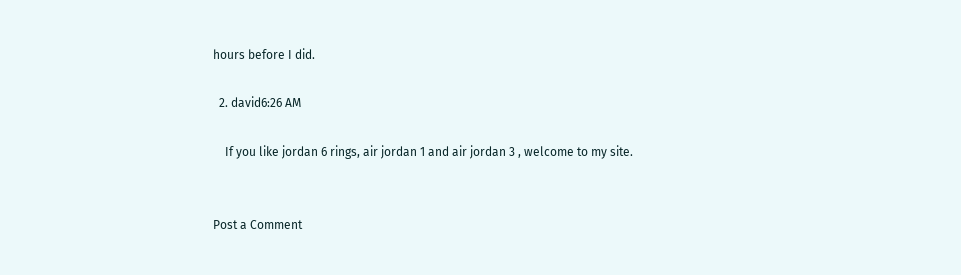hours before I did.

  2. david6:26 AM

    If you like jordan 6 rings, air jordan 1 and air jordan 3 , welcome to my site.


Post a Comment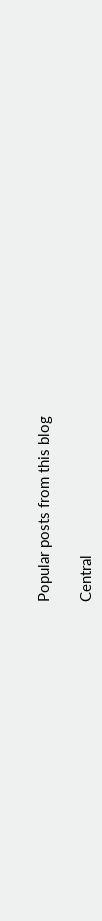Popular posts from this blog

Central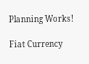Planning Works!

Fiat Currency